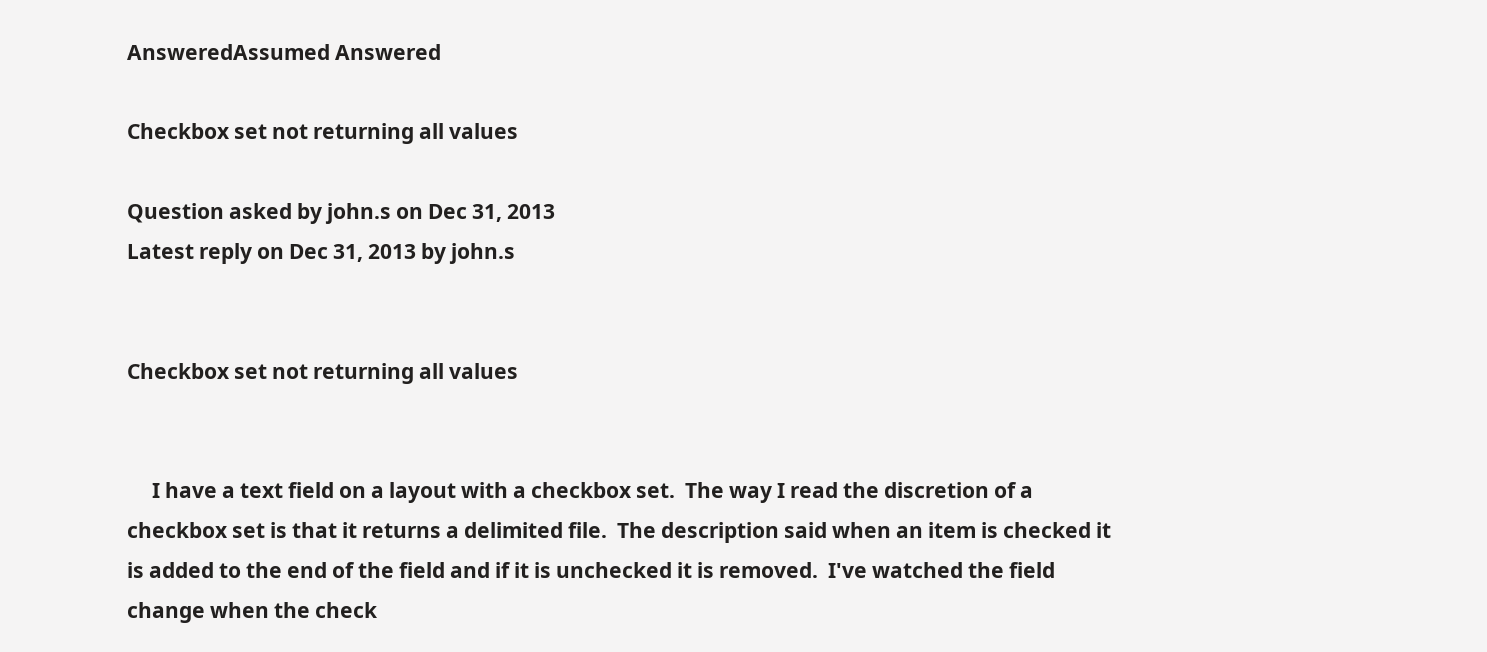AnsweredAssumed Answered

Checkbox set not returning all values

Question asked by john.s on Dec 31, 2013
Latest reply on Dec 31, 2013 by john.s


Checkbox set not returning all values


     I have a text field on a layout with a checkbox set.  The way I read the discretion of a checkbox set is that it returns a delimited file.  The description said when an item is checked it is added to the end of the field and if it is unchecked it is removed.  I've watched the field change when the check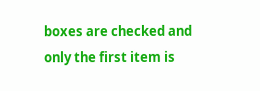boxes are checked and only the first item is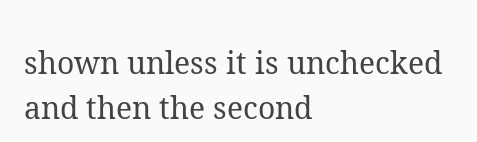shown unless it is unchecked and then the second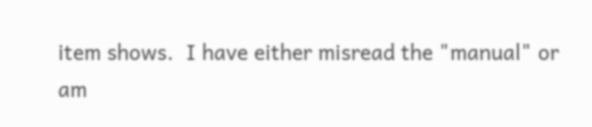item shows.  I have either misread the "manual" or am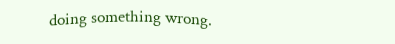doing something wrong.